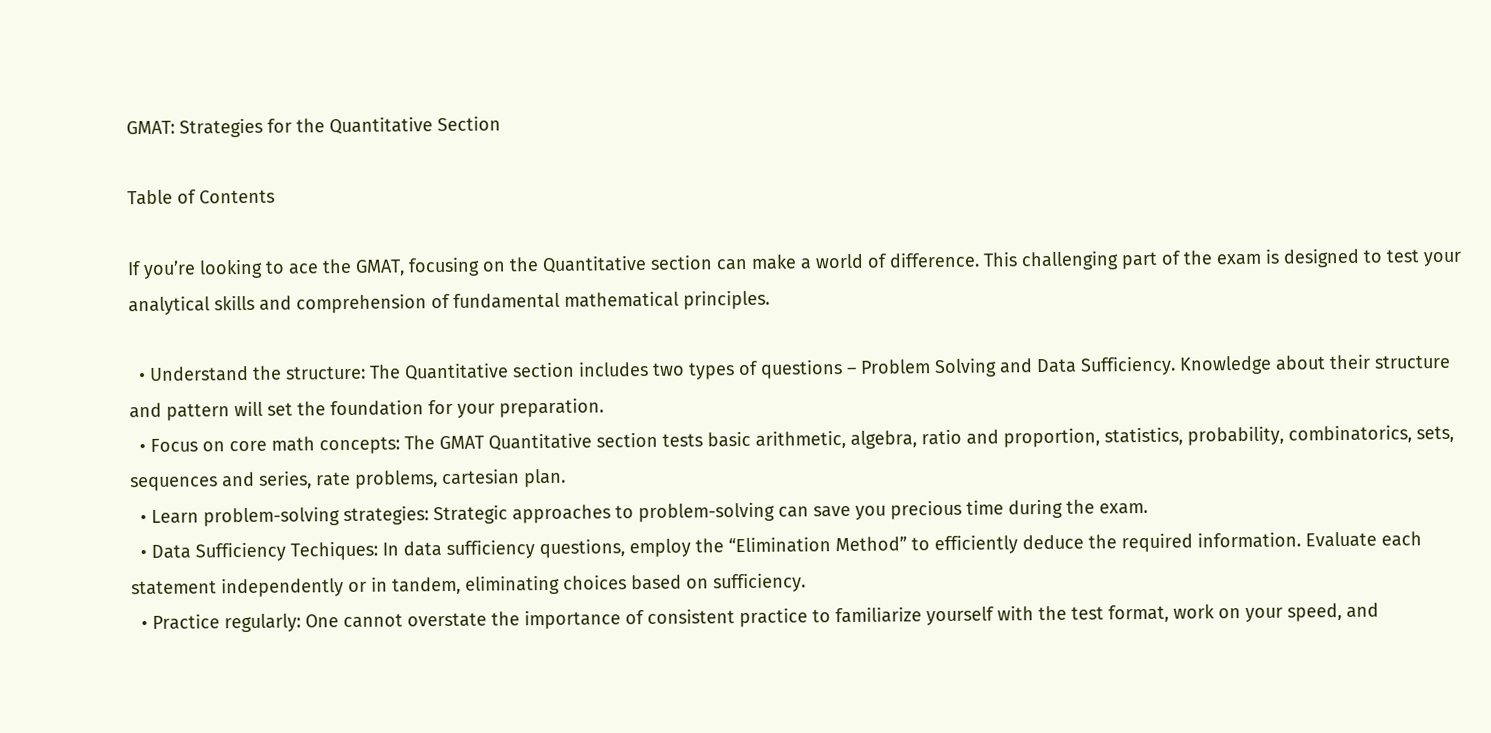GMAT: Strategies for the Quantitative Section

Table of Contents

If you’re looking to ace the GMAT, focusing on the Quantitative section can make a world of difference. This challenging part of the exam is designed to test your analytical skills and comprehension of fundamental mathematical principles.

  • Understand the structure: The Quantitative section includes two types of questions – Problem Solving and Data Sufficiency. Knowledge about their structure and pattern will set the foundation for your preparation.
  • Focus on core math concepts: The GMAT Quantitative section tests basic arithmetic, algebra, ratio and proportion, statistics, probability, combinatorics, sets, sequences and series, rate problems, cartesian plan.
  • Learn problem-solving strategies: Strategic approaches to problem-solving can save you precious time during the exam.
  • Data Sufficiency Techiques: In data sufficiency questions, employ the “Elimination Method” to efficiently deduce the required information. Evaluate each statement independently or in tandem, eliminating choices based on sufficiency.
  • Practice regularly: One cannot overstate the importance of consistent practice to familiarize yourself with the test format, work on your speed, and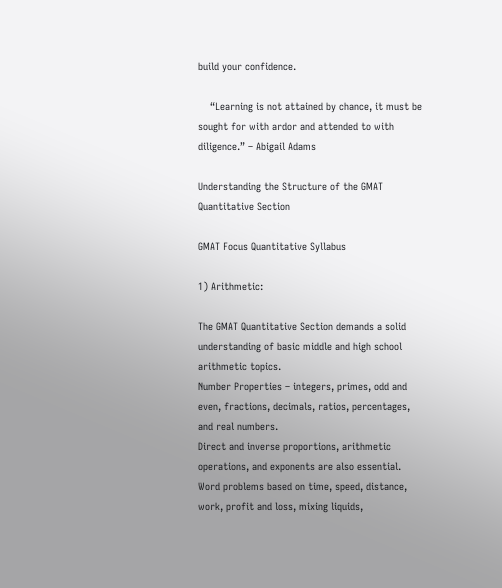build your confidence.

    “Learning is not attained by chance, it must be sought for with ardor and attended to with diligence.” – Abigail Adams

Understanding the Structure of the GMAT Quantitative Section

GMAT Focus Quantitative Syllabus

1) Arithmetic:

The GMAT Quantitative Section demands a solid understanding of basic middle and high school arithmetic topics.
Number Properties – integers, primes, odd and even, fractions, decimals, ratios, percentages, and real numbers.
Direct and inverse proportions, arithmetic operations, and exponents are also essential.
Word problems based on time, speed, distance, work, profit and loss, mixing liquids,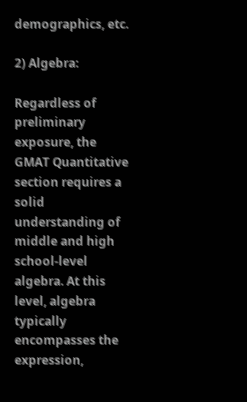demographics, etc.

2) Algebra:

Regardless of preliminary exposure, the GMAT Quantitative section requires a solid understanding of middle and high school-level algebra. At this level, algebra typically encompasses the expression,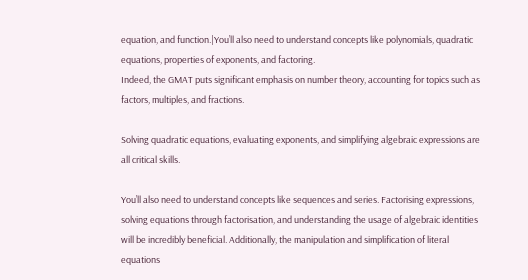equation, and function.|You’ll also need to understand concepts like polynomials, quadratic equations, properties of exponents, and factoring.
Indeed, the GMAT puts significant emphasis on number theory, accounting for topics such as factors, multiples, and fractions.

Solving quadratic equations, evaluating exponents, and simplifying algebraic expressions are all critical skills.

You’ll also need to understand concepts like sequences and series. Factorising expressions, solving equations through factorisation, and understanding the usage of algebraic identities will be incredibly beneficial. Additionally, the manipulation and simplification of literal equations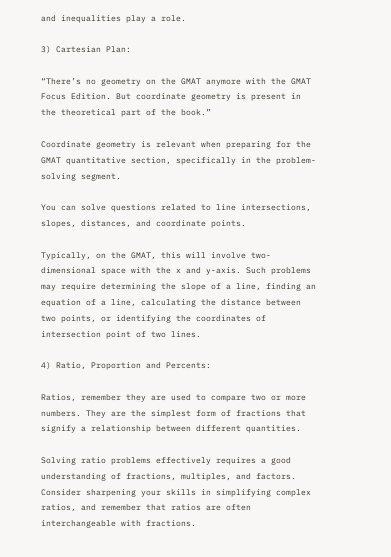and inequalities play a role.

3) Cartesian Plan:

“There’s no geometry on the GMAT anymore with the GMAT Focus Edition. But coordinate geometry is present in the theoretical part of the book.”

Coordinate geometry is relevant when preparing for the GMAT quantitative section, specifically in the problem-solving segment.

You can solve questions related to line intersections, slopes, distances, and coordinate points.

Typically, on the GMAT, this will involve two-dimensional space with the x and y-axis. Such problems may require determining the slope of a line, finding an equation of a line, calculating the distance between two points, or identifying the coordinates of intersection point of two lines.

4) Ratio, Proportion and Percents:

Ratios, remember they are used to compare two or more numbers. They are the simplest form of fractions that signify a relationship between different quantities.

Solving ratio problems effectively requires a good understanding of fractions, multiples, and factors. Consider sharpening your skills in simplifying complex ratios, and remember that ratios are often interchangeable with fractions.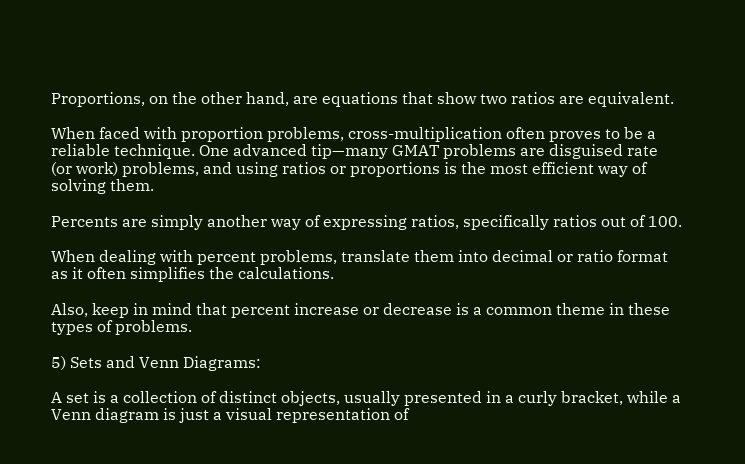Proportions, on the other hand, are equations that show two ratios are equivalent.

When faced with proportion problems, cross-multiplication often proves to be a reliable technique. One advanced tip—many GMAT problems are disguised rate (or work) problems, and using ratios or proportions is the most efficient way of solving them.

Percents are simply another way of expressing ratios, specifically ratios out of 100.

When dealing with percent problems, translate them into decimal or ratio format as it often simplifies the calculations.

Also, keep in mind that percent increase or decrease is a common theme in these types of problems.

5) Sets and Venn Diagrams:

A set is a collection of distinct objects, usually presented in a curly bracket, while a Venn diagram is just a visual representation of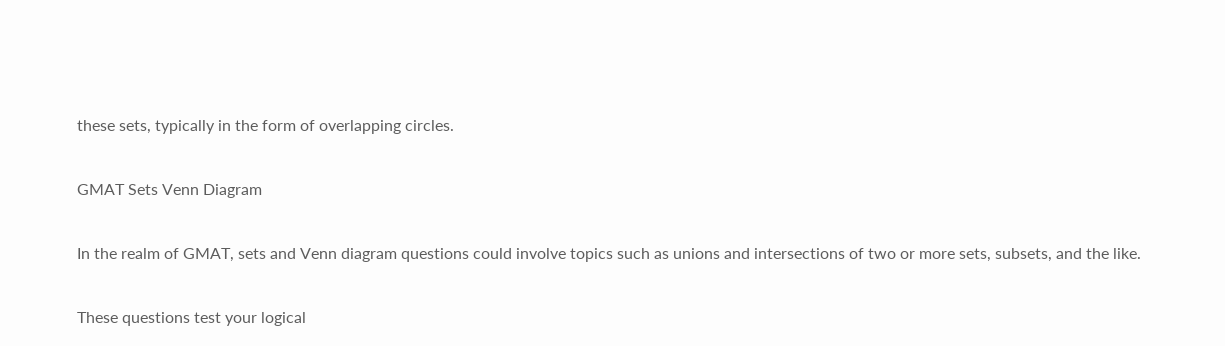these sets, typically in the form of overlapping circles.

GMAT Sets Venn Diagram

In the realm of GMAT, sets and Venn diagram questions could involve topics such as unions and intersections of two or more sets, subsets, and the like.

These questions test your logical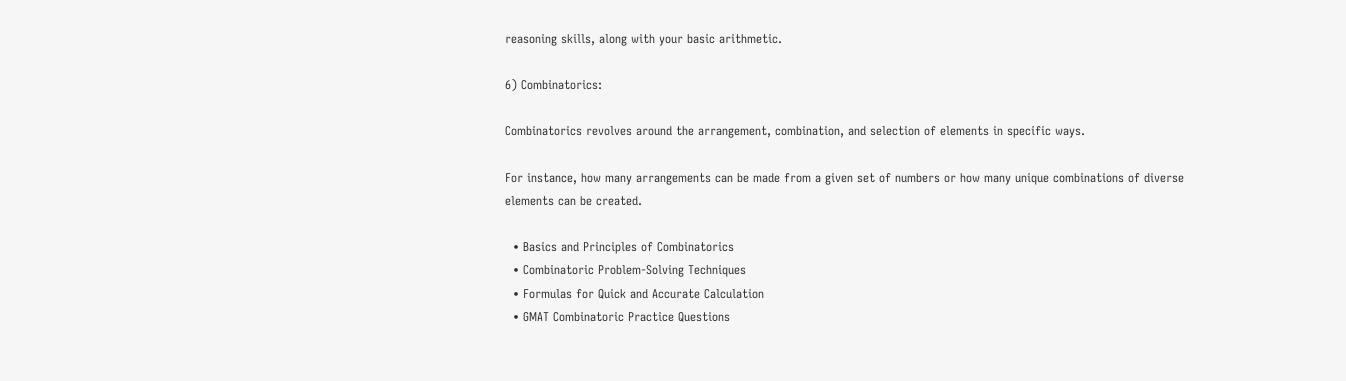reasoning skills, along with your basic arithmetic.

6) Combinatorics:

Combinatorics revolves around the arrangement, combination, and selection of elements in specific ways.

For instance, how many arrangements can be made from a given set of numbers or how many unique combinations of diverse elements can be created.

  • Basics and Principles of Combinatorics
  • Combinatoric Problem-Solving Techniques
  • Formulas for Quick and Accurate Calculation
  • GMAT Combinatoric Practice Questions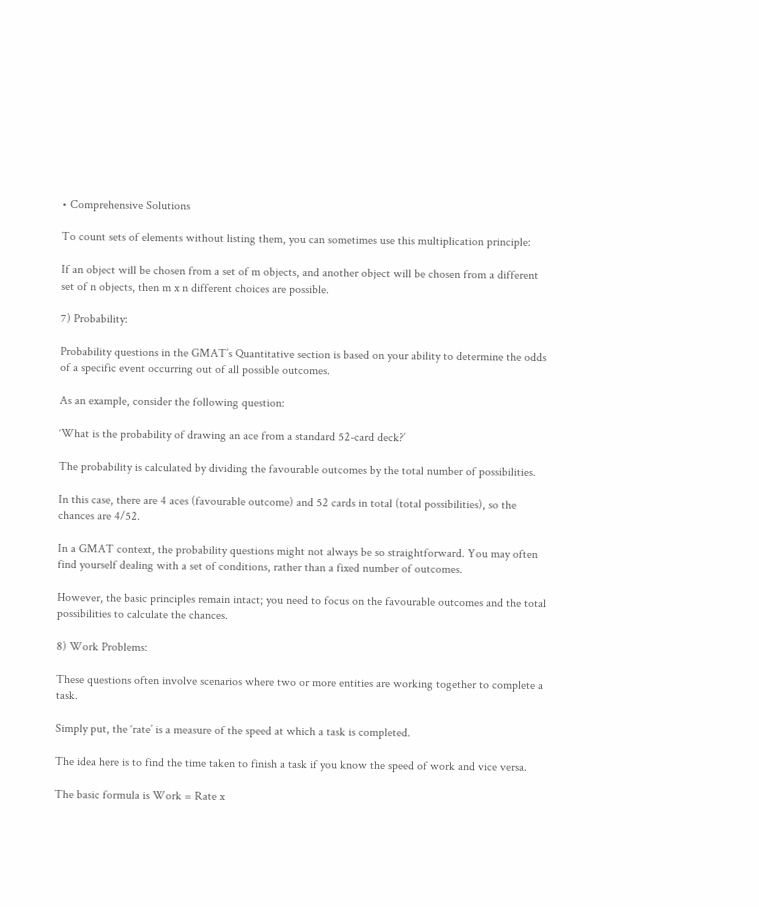• Comprehensive Solutions

To count sets of elements without listing them, you can sometimes use this multiplication principle:

If an object will be chosen from a set of m objects, and another object will be chosen from a different set of n objects, then m x n different choices are possible.

7) Probability:

Probability questions in the GMAT’s Quantitative section is based on your ability to determine the odds of a specific event occurring out of all possible outcomes.

As an example, consider the following question:

‘What is the probability of drawing an ace from a standard 52-card deck?’

The probability is calculated by dividing the favourable outcomes by the total number of possibilities.

In this case, there are 4 aces (favourable outcome) and 52 cards in total (total possibilities), so the chances are 4/52.

In a GMAT context, the probability questions might not always be so straightforward. You may often find yourself dealing with a set of conditions, rather than a fixed number of outcomes.

However, the basic principles remain intact; you need to focus on the favourable outcomes and the total possibilities to calculate the chances.

8) Work Problems:

These questions often involve scenarios where two or more entities are working together to complete a task.

Simply put, the ‘rate’ is a measure of the speed at which a task is completed.

The idea here is to find the time taken to finish a task if you know the speed of work and vice versa.

The basic formula is Work = Rate x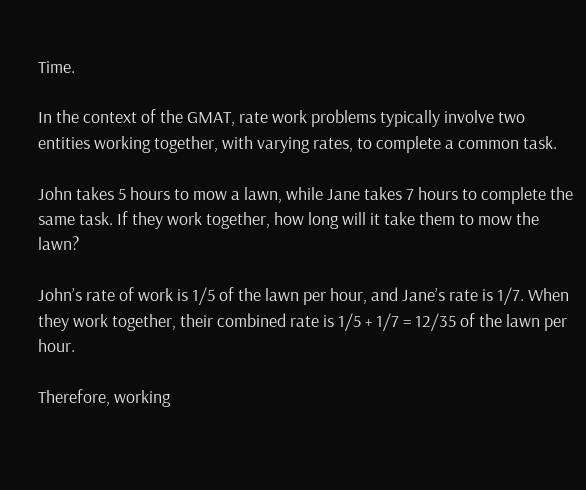Time.

In the context of the GMAT, rate work problems typically involve two entities working together, with varying rates, to complete a common task.

John takes 5 hours to mow a lawn, while Jane takes 7 hours to complete the same task. If they work together, how long will it take them to mow the lawn?

John’s rate of work is 1/5 of the lawn per hour, and Jane’s rate is 1/7. When they work together, their combined rate is 1/5 + 1/7 = 12/35 of the lawn per hour.

Therefore, working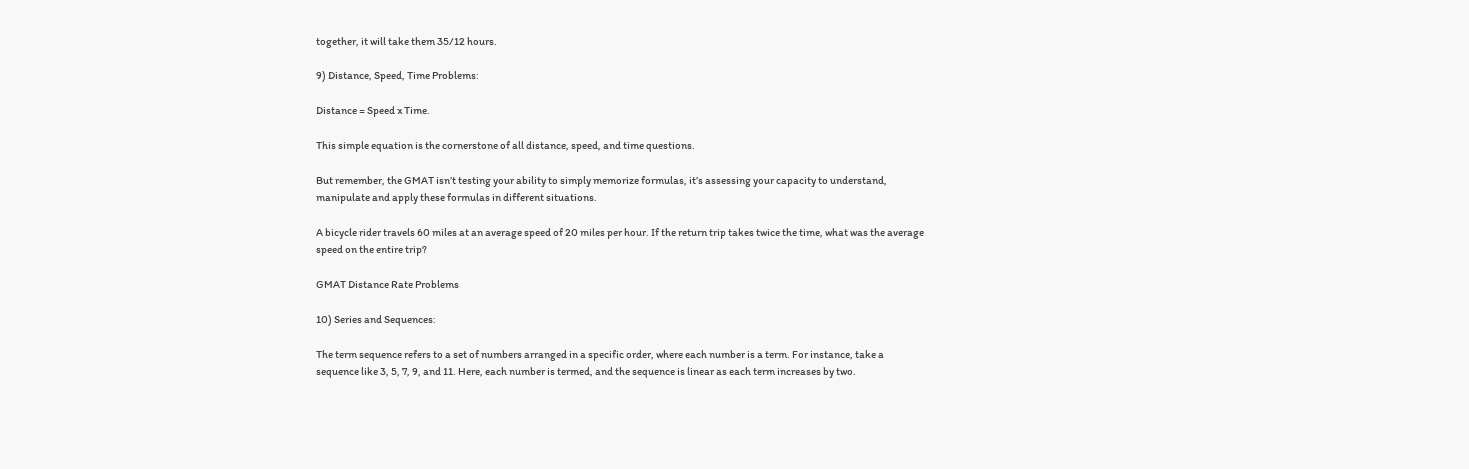together, it will take them 35/12 hours.

9) Distance, Speed, Time Problems:

Distance = Speed x Time.

This simple equation is the cornerstone of all distance, speed, and time questions.

But remember, the GMAT isn’t testing your ability to simply memorize formulas, it’s assessing your capacity to understand, manipulate and apply these formulas in different situations.

A bicycle rider travels 60 miles at an average speed of 20 miles per hour. If the return trip takes twice the time, what was the average speed on the entire trip?

GMAT Distance Rate Problems

10) Series and Sequences:

The term sequence refers to a set of numbers arranged in a specific order, where each number is a term. For instance, take a sequence like 3, 5, 7, 9, and 11. Here, each number is termed, and the sequence is linear as each term increases by two.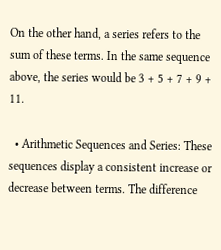On the other hand, a series refers to the sum of these terms. In the same sequence above, the series would be 3 + 5 + 7 + 9 + 11.

  • Arithmetic Sequences and Series: These sequences display a consistent increase or decrease between terms. The difference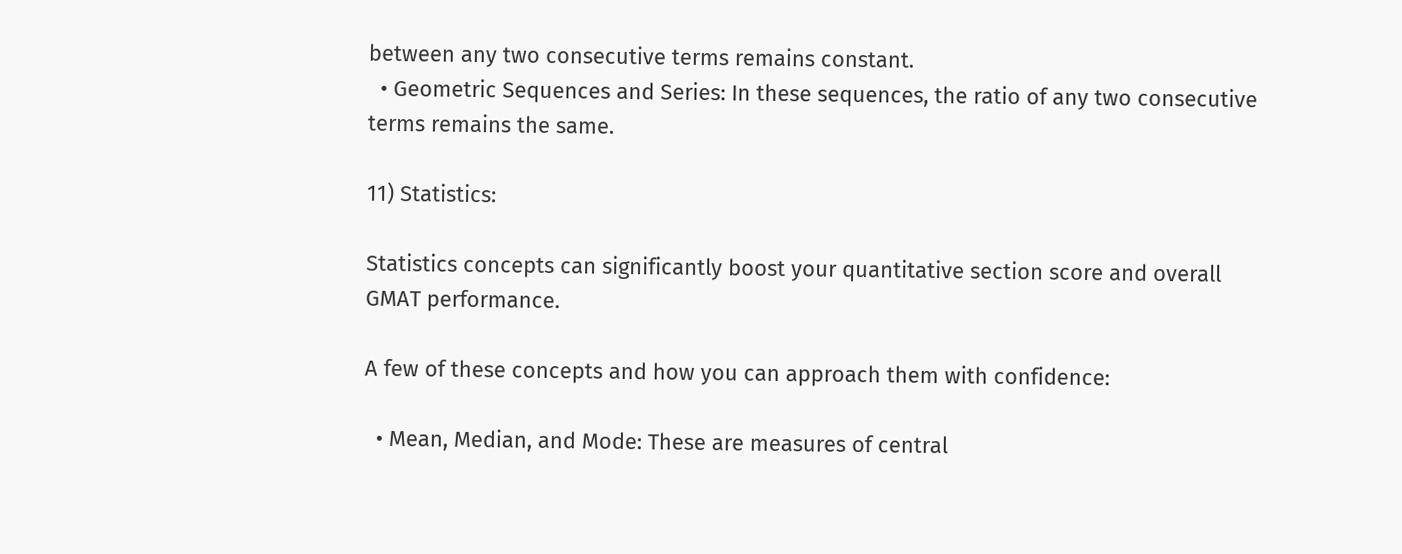between any two consecutive terms remains constant.
  • Geometric Sequences and Series: In these sequences, the ratio of any two consecutive terms remains the same.

11) Statistics:

Statistics concepts can significantly boost your quantitative section score and overall GMAT performance.

A few of these concepts and how you can approach them with confidence:

  • Mean, Median, and Mode: These are measures of central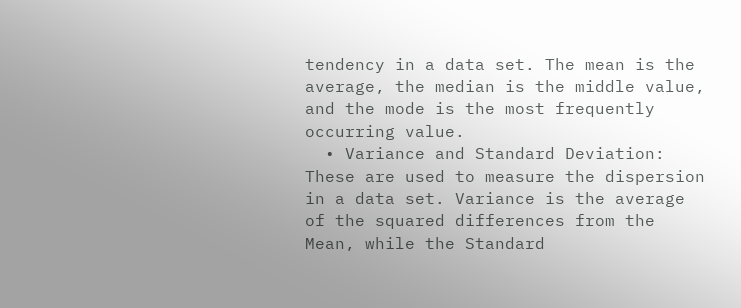tendency in a data set. The mean is the average, the median is the middle value, and the mode is the most frequently occurring value.
  • Variance and Standard Deviation: These are used to measure the dispersion in a data set. Variance is the average of the squared differences from the Mean, while the Standard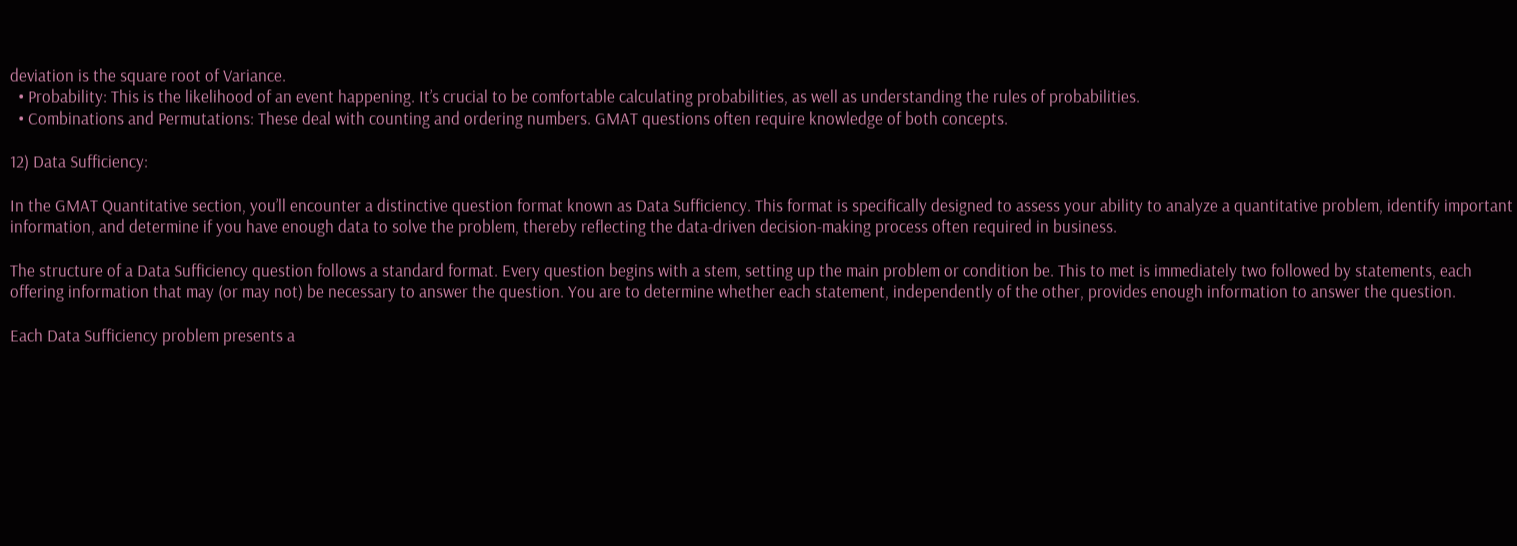deviation is the square root of Variance.
  • Probability: This is the likelihood of an event happening. It’s crucial to be comfortable calculating probabilities, as well as understanding the rules of probabilities.
  • Combinations and Permutations: These deal with counting and ordering numbers. GMAT questions often require knowledge of both concepts.

12) Data Sufficiency:

In the GMAT Quantitative section, you’ll encounter a distinctive question format known as Data Sufficiency. This format is specifically designed to assess your ability to analyze a quantitative problem, identify important information, and determine if you have enough data to solve the problem, thereby reflecting the data-driven decision-making process often required in business.

The structure of a Data Sufficiency question follows a standard format. Every question begins with a stem, setting up the main problem or condition be. This to met is immediately two followed by statements, each offering information that may (or may not) be necessary to answer the question. You are to determine whether each statement, independently of the other, provides enough information to answer the question.

Each Data Sufficiency problem presents a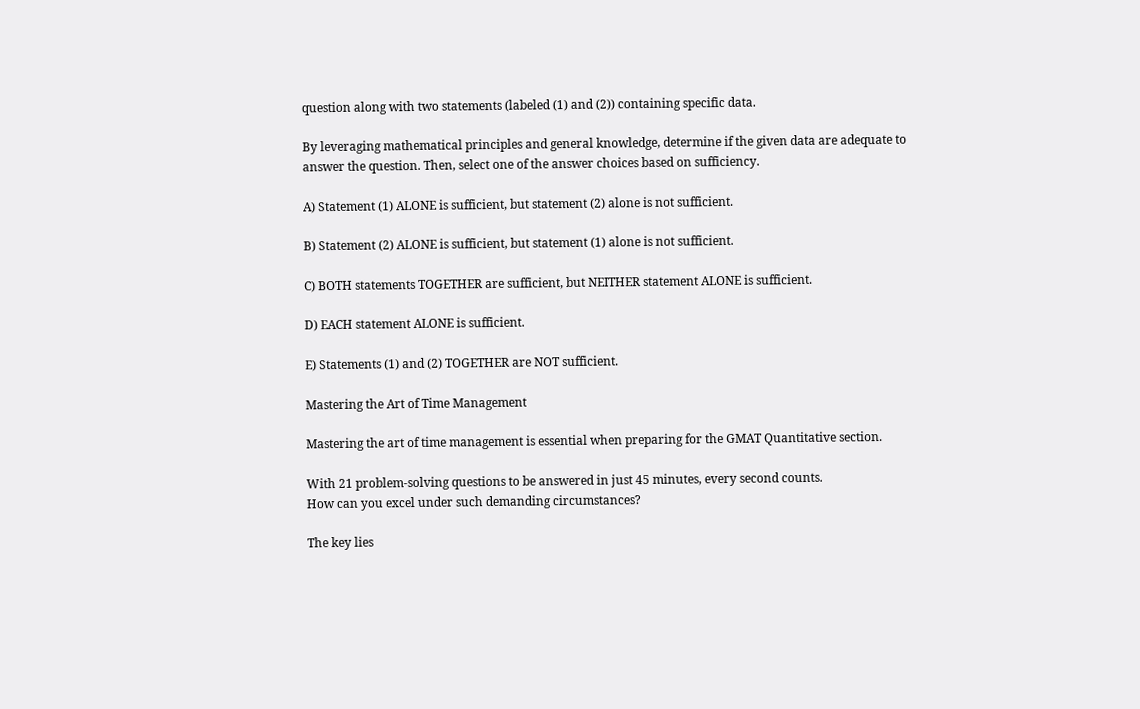question along with two statements (labeled (1) and (2)) containing specific data.

By leveraging mathematical principles and general knowledge, determine if the given data are adequate to answer the question. Then, select one of the answer choices based on sufficiency.

A) Statement (1) ALONE is sufficient, but statement (2) alone is not sufficient.

B) Statement (2) ALONE is sufficient, but statement (1) alone is not sufficient.

C) BOTH statements TOGETHER are sufficient, but NEITHER statement ALONE is sufficient.

D) EACH statement ALONE is sufficient.

E) Statements (1) and (2) TOGETHER are NOT sufficient.

Mastering the Art of Time Management

Mastering the art of time management is essential when preparing for the GMAT Quantitative section.

With 21 problem-solving questions to be answered in just 45 minutes, every second counts.
How can you excel under such demanding circumstances?

The key lies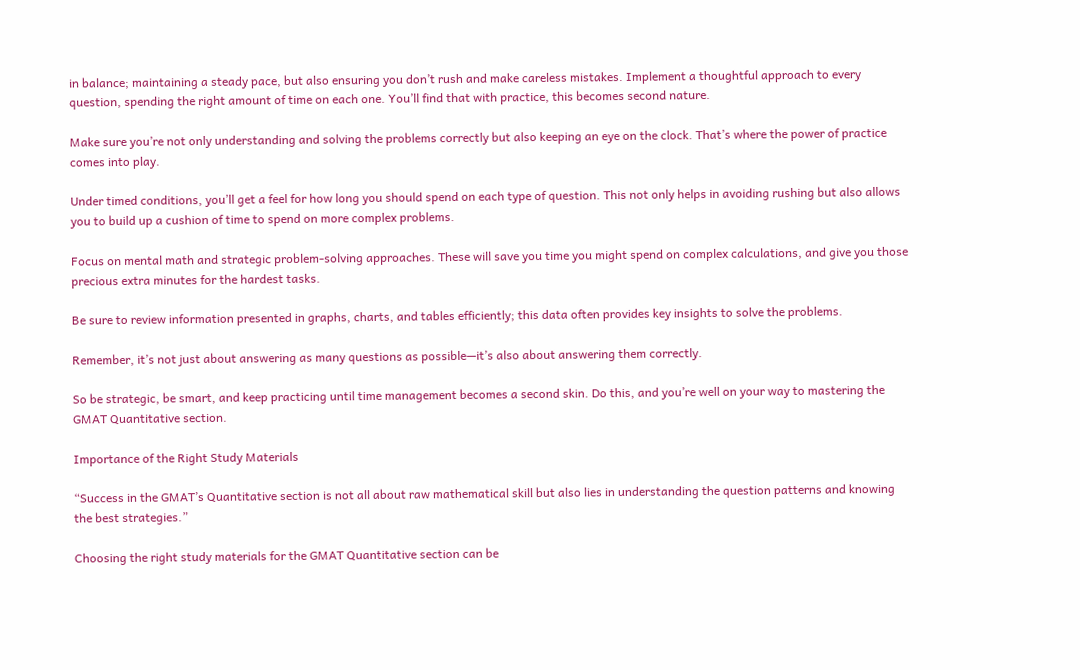in balance; maintaining a steady pace, but also ensuring you don’t rush and make careless mistakes. Implement a thoughtful approach to every question, spending the right amount of time on each one. You’ll find that with practice, this becomes second nature.

Make sure you’re not only understanding and solving the problems correctly but also keeping an eye on the clock. That’s where the power of practice comes into play.

Under timed conditions, you’ll get a feel for how long you should spend on each type of question. This not only helps in avoiding rushing but also allows you to build up a cushion of time to spend on more complex problems.

Focus on mental math and strategic problem-solving approaches. These will save you time you might spend on complex calculations, and give you those precious extra minutes for the hardest tasks.

Be sure to review information presented in graphs, charts, and tables efficiently; this data often provides key insights to solve the problems.

Remember, it’s not just about answering as many questions as possible—it’s also about answering them correctly.

So be strategic, be smart, and keep practicing until time management becomes a second skin. Do this, and you’re well on your way to mastering the GMAT Quantitative section.

Importance of the Right Study Materials

“Success in the GMAT’s Quantitative section is not all about raw mathematical skill but also lies in understanding the question patterns and knowing the best strategies.”

Choosing the right study materials for the GMAT Quantitative section can be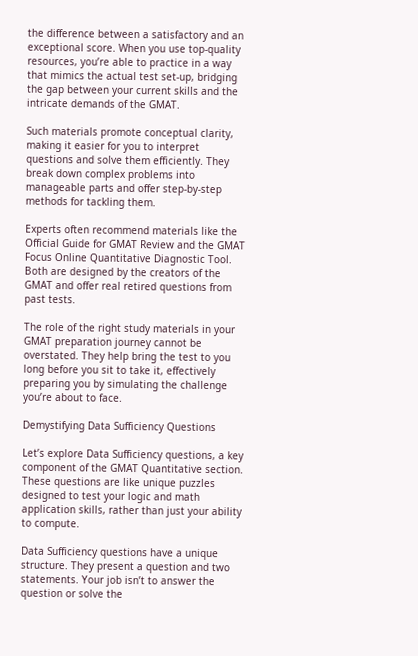the difference between a satisfactory and an exceptional score. When you use top-quality resources, you’re able to practice in a way that mimics the actual test set-up, bridging the gap between your current skills and the intricate demands of the GMAT.

Such materials promote conceptual clarity, making it easier for you to interpret questions and solve them efficiently. They break down complex problems into manageable parts and offer step-by-step methods for tackling them.

Experts often recommend materials like the Official Guide for GMAT Review and the GMAT Focus Online Quantitative Diagnostic Tool. Both are designed by the creators of the GMAT and offer real retired questions from past tests.

The role of the right study materials in your GMAT preparation journey cannot be overstated. They help bring the test to you long before you sit to take it, effectively preparing you by simulating the challenge you’re about to face.

Demystifying Data Sufficiency Questions

Let’s explore Data Sufficiency questions, a key component of the GMAT Quantitative section. These questions are like unique puzzles designed to test your logic and math application skills, rather than just your ability to compute.

Data Sufficiency questions have a unique structure. They present a question and two statements. Your job isn’t to answer the question or solve the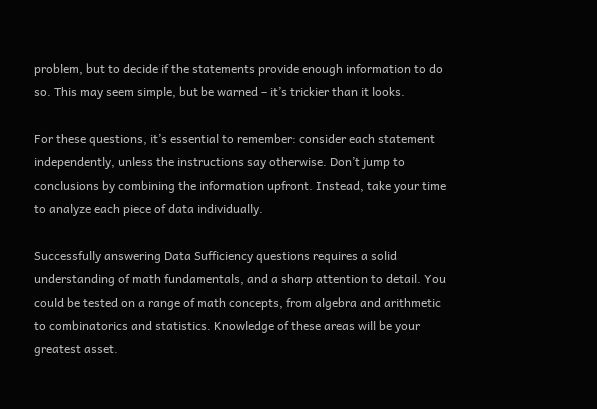problem, but to decide if the statements provide enough information to do so. This may seem simple, but be warned – it’s trickier than it looks.

For these questions, it’s essential to remember: consider each statement independently, unless the instructions say otherwise. Don’t jump to conclusions by combining the information upfront. Instead, take your time to analyze each piece of data individually.

Successfully answering Data Sufficiency questions requires a solid understanding of math fundamentals, and a sharp attention to detail. You could be tested on a range of math concepts, from algebra and arithmetic to combinatorics and statistics. Knowledge of these areas will be your greatest asset.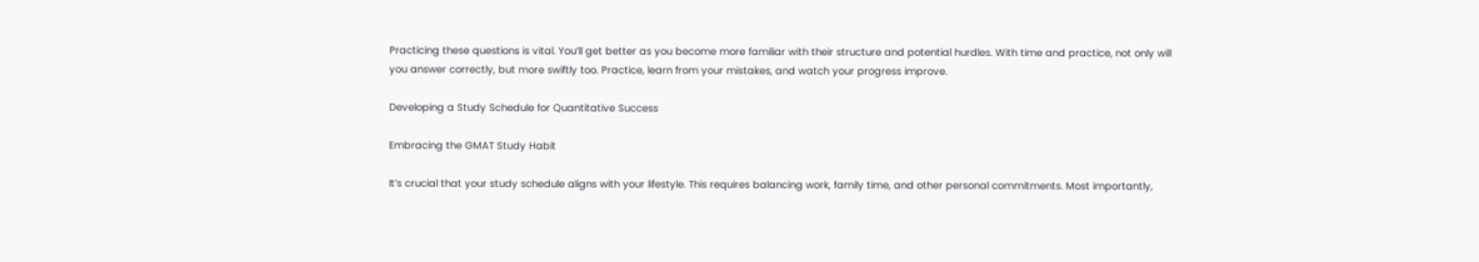Practicing these questions is vital. You’ll get better as you become more familiar with their structure and potential hurdles. With time and practice, not only will you answer correctly, but more swiftly too. Practice, learn from your mistakes, and watch your progress improve.

Developing a Study Schedule for Quantitative Success

Embracing the GMAT Study Habit

It’s crucial that your study schedule aligns with your lifestyle. This requires balancing work, family time, and other personal commitments. Most importantly,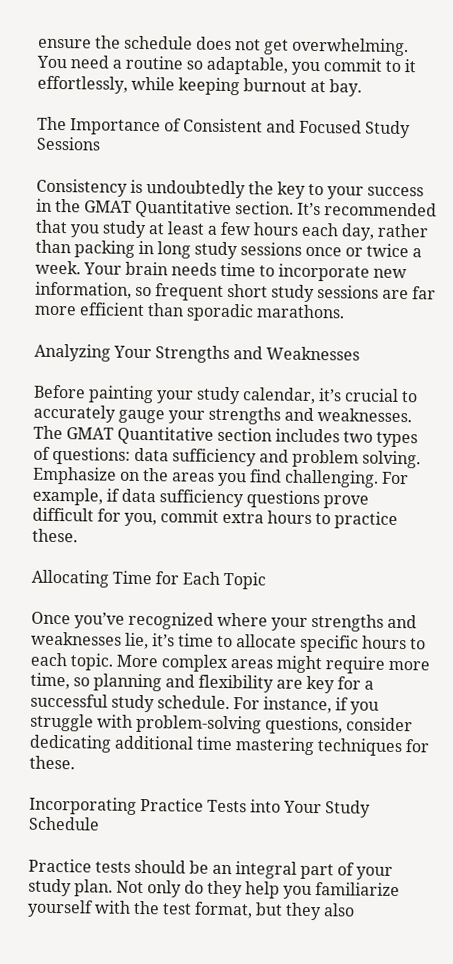ensure the schedule does not get overwhelming. You need a routine so adaptable, you commit to it effortlessly, while keeping burnout at bay.

The Importance of Consistent and Focused Study Sessions

Consistency is undoubtedly the key to your success in the GMAT Quantitative section. It’s recommended that you study at least a few hours each day, rather than packing in long study sessions once or twice a week. Your brain needs time to incorporate new information, so frequent short study sessions are far more efficient than sporadic marathons.

Analyzing Your Strengths and Weaknesses

Before painting your study calendar, it’s crucial to accurately gauge your strengths and weaknesses. The GMAT Quantitative section includes two types of questions: data sufficiency and problem solving. Emphasize on the areas you find challenging. For example, if data sufficiency questions prove difficult for you, commit extra hours to practice these.

Allocating Time for Each Topic

Once you’ve recognized where your strengths and weaknesses lie, it’s time to allocate specific hours to each topic. More complex areas might require more time, so planning and flexibility are key for a successful study schedule. For instance, if you struggle with problem-solving questions, consider dedicating additional time mastering techniques for these.

Incorporating Practice Tests into Your Study Schedule

Practice tests should be an integral part of your study plan. Not only do they help you familiarize yourself with the test format, but they also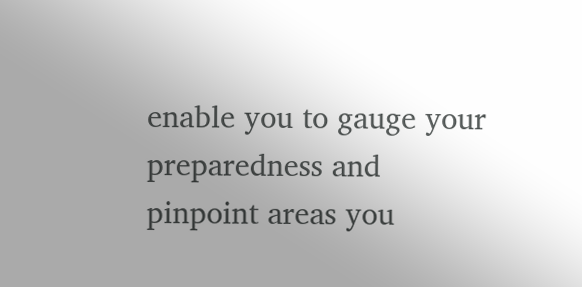enable you to gauge your preparedness and pinpoint areas you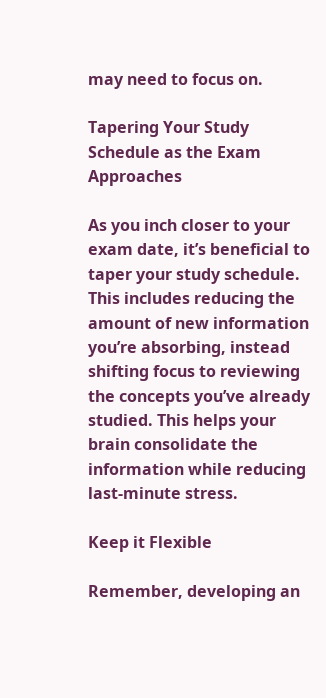may need to focus on.

Tapering Your Study Schedule as the Exam Approaches

As you inch closer to your exam date, it’s beneficial to taper your study schedule. This includes reducing the amount of new information you’re absorbing, instead shifting focus to reviewing the concepts you’ve already studied. This helps your brain consolidate the information while reducing last-minute stress.

Keep it Flexible

Remember, developing an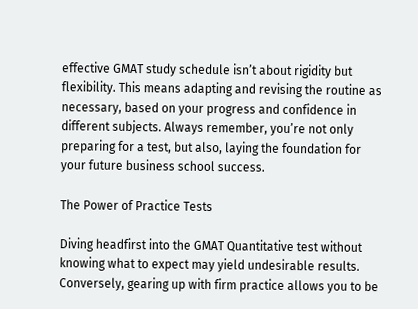effective GMAT study schedule isn’t about rigidity but flexibility. This means adapting and revising the routine as necessary, based on your progress and confidence in different subjects. Always remember, you’re not only preparing for a test, but also, laying the foundation for your future business school success.

The Power of Practice Tests

Diving headfirst into the GMAT Quantitative test without knowing what to expect may yield undesirable results. Conversely, gearing up with firm practice allows you to be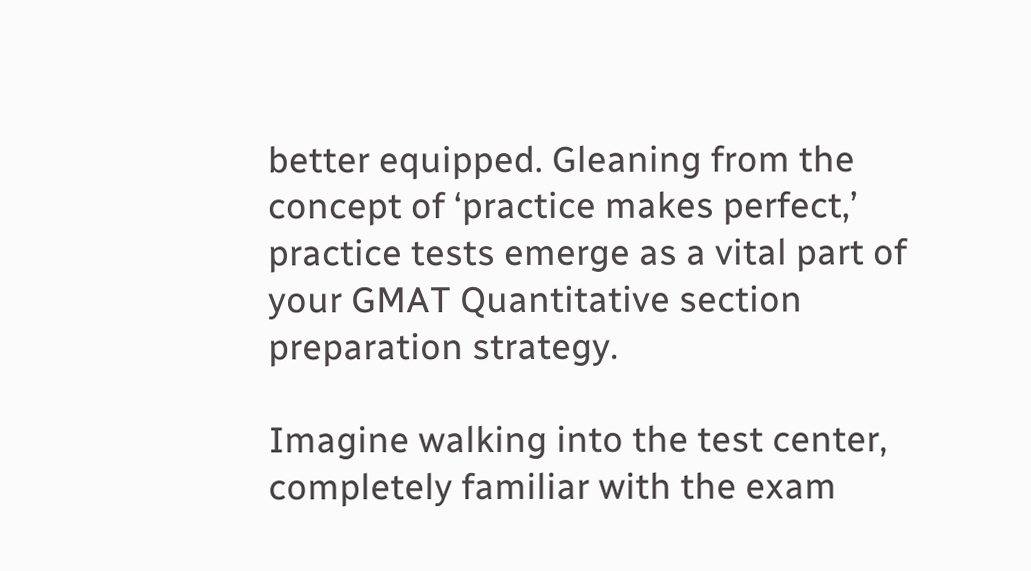better equipped. Gleaning from the concept of ‘practice makes perfect,’ practice tests emerge as a vital part of your GMAT Quantitative section preparation strategy.

Imagine walking into the test center, completely familiar with the exam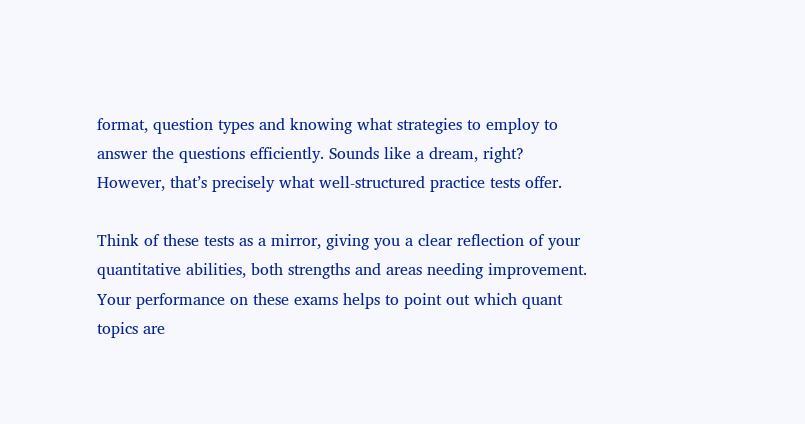format, question types and knowing what strategies to employ to answer the questions efficiently. Sounds like a dream, right? However, that’s precisely what well-structured practice tests offer.

Think of these tests as a mirror, giving you a clear reflection of your quantitative abilities, both strengths and areas needing improvement. Your performance on these exams helps to point out which quant topics are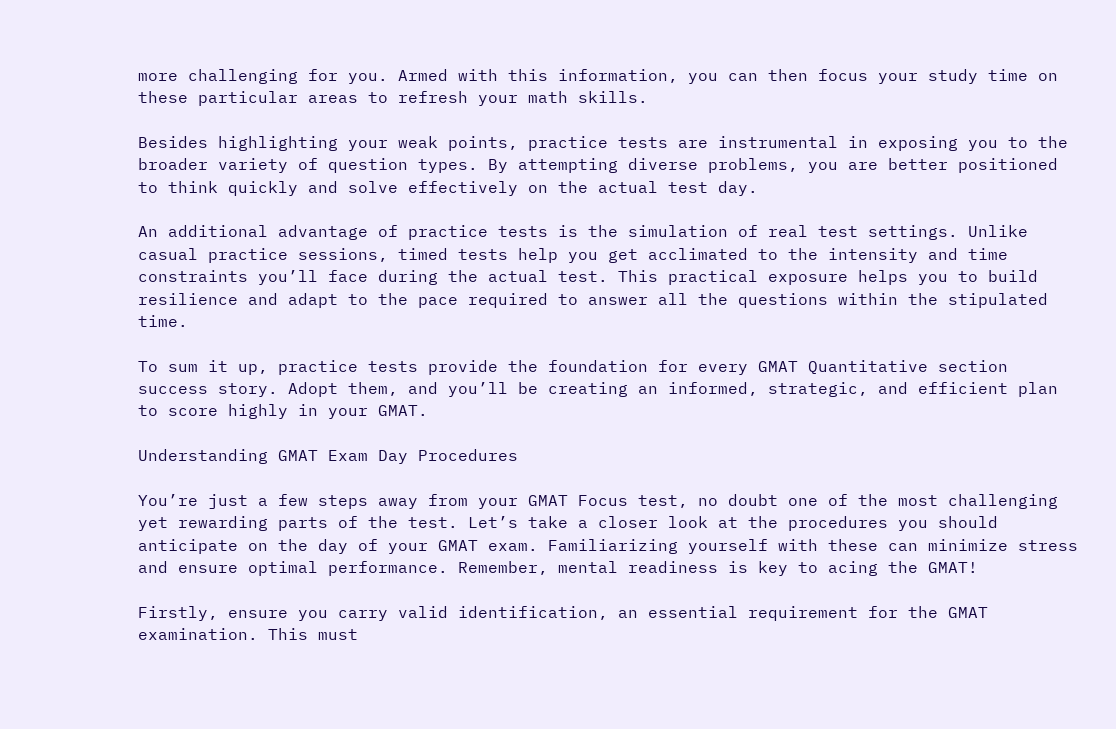more challenging for you. Armed with this information, you can then focus your study time on these particular areas to refresh your math skills.

Besides highlighting your weak points, practice tests are instrumental in exposing you to the broader variety of question types. By attempting diverse problems, you are better positioned to think quickly and solve effectively on the actual test day.

An additional advantage of practice tests is the simulation of real test settings. Unlike casual practice sessions, timed tests help you get acclimated to the intensity and time constraints you’ll face during the actual test. This practical exposure helps you to build resilience and adapt to the pace required to answer all the questions within the stipulated time.

To sum it up, practice tests provide the foundation for every GMAT Quantitative section success story. Adopt them, and you’ll be creating an informed, strategic, and efficient plan to score highly in your GMAT.

Understanding GMAT Exam Day Procedures

You’re just a few steps away from your GMAT Focus test, no doubt one of the most challenging yet rewarding parts of the test. Let’s take a closer look at the procedures you should anticipate on the day of your GMAT exam. Familiarizing yourself with these can minimize stress and ensure optimal performance. Remember, mental readiness is key to acing the GMAT!

Firstly, ensure you carry valid identification, an essential requirement for the GMAT examination. This must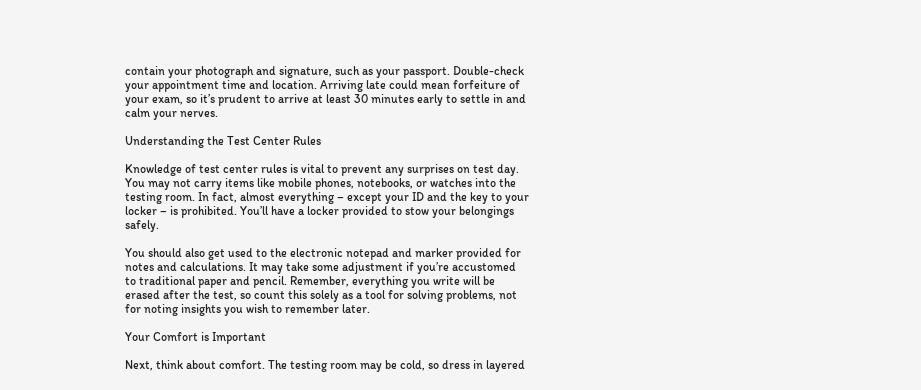contain your photograph and signature, such as your passport. Double-check your appointment time and location. Arriving late could mean forfeiture of your exam, so it’s prudent to arrive at least 30 minutes early to settle in and calm your nerves.

Understanding the Test Center Rules

Knowledge of test center rules is vital to prevent any surprises on test day. You may not carry items like mobile phones, notebooks, or watches into the testing room. In fact, almost everything – except your ID and the key to your locker – is prohibited. You’ll have a locker provided to stow your belongings safely.

You should also get used to the electronic notepad and marker provided for notes and calculations. It may take some adjustment if you’re accustomed to traditional paper and pencil. Remember, everything you write will be erased after the test, so count this solely as a tool for solving problems, not for noting insights you wish to remember later.

Your Comfort is Important

Next, think about comfort. The testing room may be cold, so dress in layered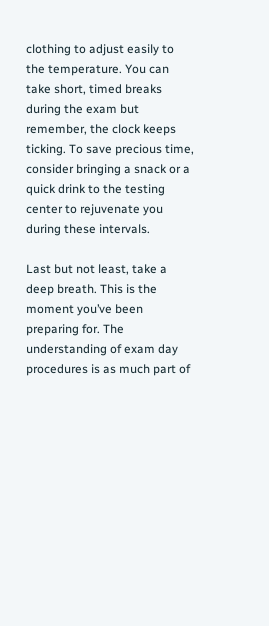clothing to adjust easily to the temperature. You can take short, timed breaks during the exam but remember, the clock keeps ticking. To save precious time, consider bringing a snack or a quick drink to the testing center to rejuvenate you during these intervals.

Last but not least, take a deep breath. This is the moment you’ve been preparing for. The understanding of exam day procedures is as much part of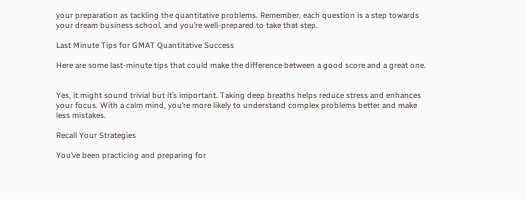your preparation as tackling the quantitative problems. Remember, each question is a step towards your dream business school, and you’re well-prepared to take that step.

Last Minute Tips for GMAT Quantitative Success

Here are some last-minute tips that could make the difference between a good score and a great one.


Yes, it might sound trivial but it’s important. Taking deep breaths helps reduce stress and enhances your focus. With a calm mind, you’re more likely to understand complex problems better and make less mistakes.

Recall Your Strategies

You’ve been practicing and preparing for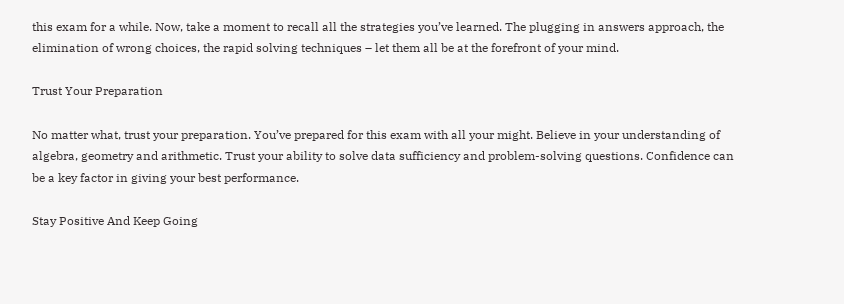this exam for a while. Now, take a moment to recall all the strategies you’ve learned. The plugging in answers approach, the elimination of wrong choices, the rapid solving techniques – let them all be at the forefront of your mind.

Trust Your Preparation

No matter what, trust your preparation. You’ve prepared for this exam with all your might. Believe in your understanding of algebra, geometry and arithmetic. Trust your ability to solve data sufficiency and problem-solving questions. Confidence can be a key factor in giving your best performance.

Stay Positive And Keep Going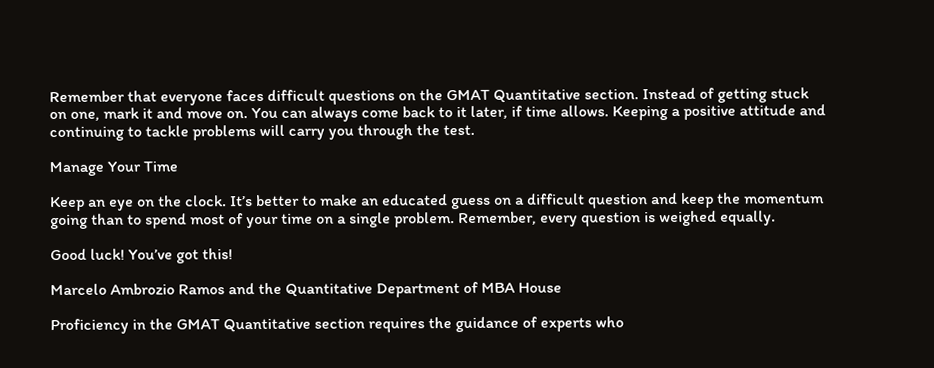Remember that everyone faces difficult questions on the GMAT Quantitative section. Instead of getting stuck on one, mark it and move on. You can always come back to it later, if time allows. Keeping a positive attitude and continuing to tackle problems will carry you through the test.

Manage Your Time

Keep an eye on the clock. It’s better to make an educated guess on a difficult question and keep the momentum going than to spend most of your time on a single problem. Remember, every question is weighed equally.

Good luck! You’ve got this!

Marcelo Ambrozio Ramos and the Quantitative Department of MBA House

Proficiency in the GMAT Quantitative section requires the guidance of experts who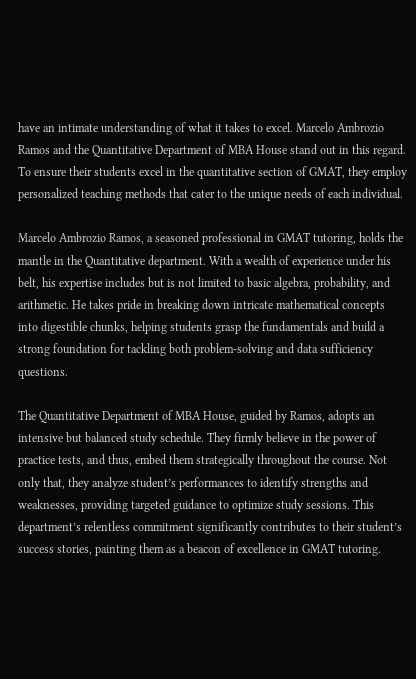have an intimate understanding of what it takes to excel. Marcelo Ambrozio Ramos and the Quantitative Department of MBA House stand out in this regard. To ensure their students excel in the quantitative section of GMAT, they employ personalized teaching methods that cater to the unique needs of each individual.

Marcelo Ambrozio Ramos, a seasoned professional in GMAT tutoring, holds the mantle in the Quantitative department. With a wealth of experience under his belt, his expertise includes but is not limited to basic algebra, probability, and arithmetic. He takes pride in breaking down intricate mathematical concepts into digestible chunks, helping students grasp the fundamentals and build a strong foundation for tackling both problem-solving and data sufficiency questions.

The Quantitative Department of MBA House, guided by Ramos, adopts an intensive but balanced study schedule. They firmly believe in the power of practice tests, and thus, embed them strategically throughout the course. Not only that, they analyze student’s performances to identify strengths and weaknesses, providing targeted guidance to optimize study sessions. This department’s relentless commitment significantly contributes to their student’s success stories, painting them as a beacon of excellence in GMAT tutoring.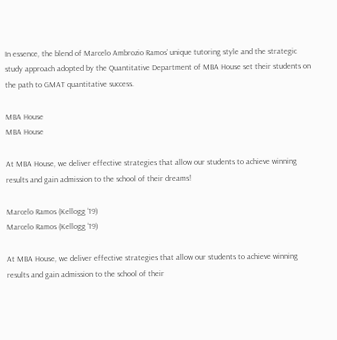In essence, the blend of Marcelo Ambrozio Ramos’ unique tutoring style and the strategic study approach adopted by the Quantitative Department of MBA House set their students on the path to GMAT quantitative success.

MBA House
MBA House

At MBA House, we deliver effective strategies that allow our students to achieve winning results and gain admission to the school of their dreams!

Marcelo Ramos (Kellogg ‘19)
Marcelo Ramos (Kellogg ‘19)

At MBA House, we deliver effective strategies that allow our students to achieve winning results and gain admission to the school of their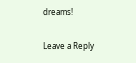dreams!

Leave a Reply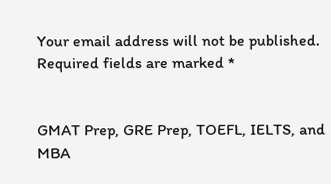Your email address will not be published. Required fields are marked *


GMAT Prep, GRE Prep, TOEFL, IELTS, and MBA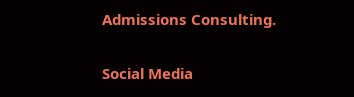Admissions Consulting.

Social Media